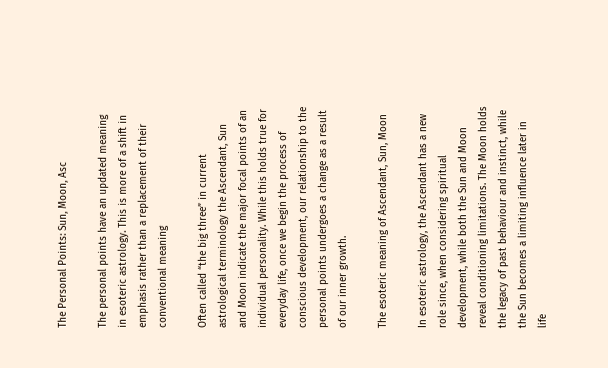The Personal Points: Sun, Moon, Asc

The personal points have an updated meaning in esoteric astrology. This is more of a shift in emphasis rather than a replacement of their conventional meaning

Often called “the big three” in current astrological terminology the Ascendant, Sun and Moon indicate the major focal points of an individual personality. While this holds true for everyday life, once we begin the process of conscious development, our relationship to the personal points undergoes a change as a result of our inner growth.

The esoteric meaning of Ascendant, Sun, Moon

In esoteric astrology, the Ascendant has a new role since, when considering spiritual development, while both the Sun and Moon reveal conditioning limitations. The Moon holds the legacy of past behaviour and instinct, while the Sun becomes a limiting influence later in life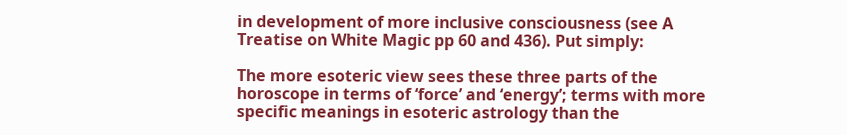in development of more inclusive consciousness (see A Treatise on White Magic pp 60 and 436). Put simply:

The more esoteric view sees these three parts of the horoscope in terms of ‘force’ and ‘energy’; terms with more specific meanings in esoteric astrology than the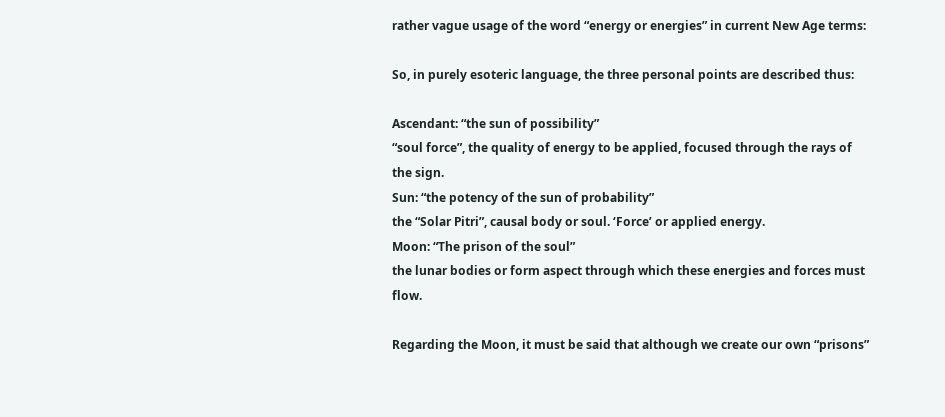rather vague usage of the word “energy or energies” in current New Age terms:

So, in purely esoteric language, the three personal points are described thus:

Ascendant: “the sun of possibility”
“soul force”, the quality of energy to be applied, focused through the rays of the sign.
Sun: “the potency of the sun of probability”
the “Solar Pitri”, causal body or soul. ‘Force’ or applied energy.
Moon: “The prison of the soul”
the lunar bodies or form aspect through which these energies and forces must flow.

Regarding the Moon, it must be said that although we create our own “prisons”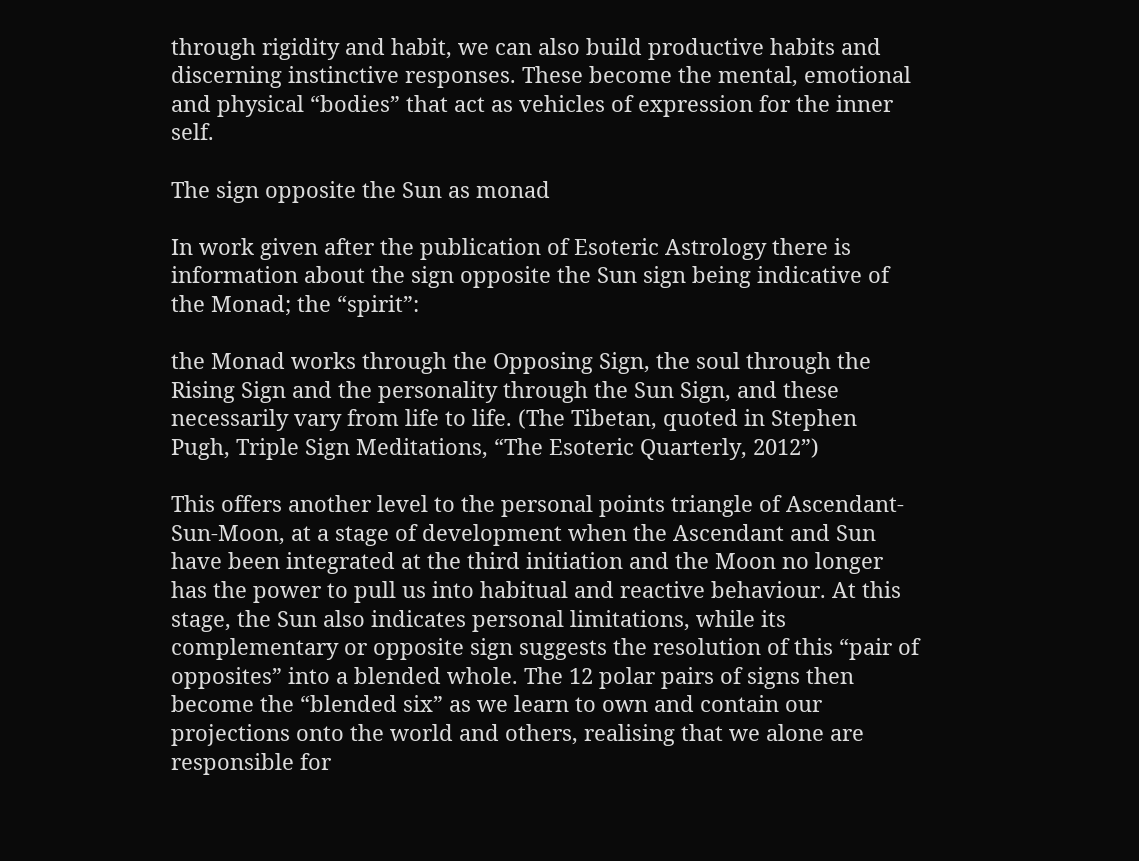through rigidity and habit, we can also build productive habits and discerning instinctive responses. These become the mental, emotional and physical “bodies” that act as vehicles of expression for the inner self.

The sign opposite the Sun as monad

In work given after the publication of Esoteric Astrology there is information about the sign opposite the Sun sign being indicative of the Monad; the “spirit”:

the Monad works through the Opposing Sign, the soul through the Rising Sign and the personality through the Sun Sign, and these necessarily vary from life to life. (The Tibetan, quoted in Stephen Pugh, Triple Sign Meditations, “The Esoteric Quarterly, 2012”)

This offers another level to the personal points triangle of Ascendant-Sun-Moon, at a stage of development when the Ascendant and Sun have been integrated at the third initiation and the Moon no longer has the power to pull us into habitual and reactive behaviour. At this stage, the Sun also indicates personal limitations, while its complementary or opposite sign suggests the resolution of this “pair of opposites” into a blended whole. The 12 polar pairs of signs then become the “blended six” as we learn to own and contain our projections onto the world and others, realising that we alone are responsible for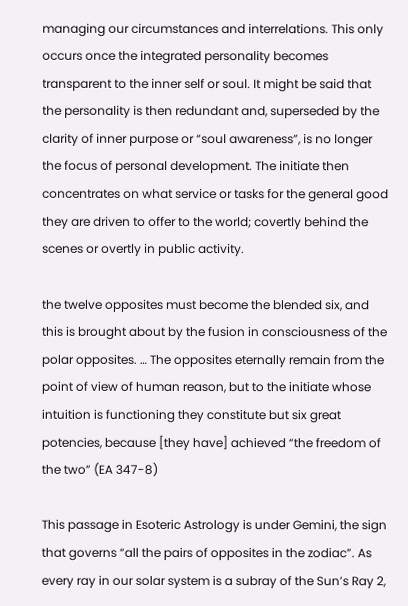managing our circumstances and interrelations. This only occurs once the integrated personality becomes transparent to the inner self or soul. It might be said that the personality is then redundant and, superseded by the clarity of inner purpose or “soul awareness”, is no longer the focus of personal development. The initiate then concentrates on what service or tasks for the general good they are driven to offer to the world; covertly behind the scenes or overtly in public activity.

the twelve opposites must become the blended six, and this is brought about by the fusion in consciousness of the polar opposites. … The opposites eternally remain from the point of view of human reason, but to the initiate whose intuition is functioning they constitute but six great potencies, because [they have] achieved “the freedom of the two” (EA 347-8)

This passage in Esoteric Astrology is under Gemini, the sign that governs “all the pairs of opposites in the zodiac”. As every ray in our solar system is a subray of the Sun’s Ray 2,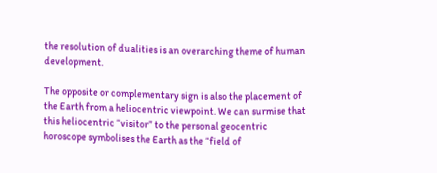the resolution of dualities is an overarching theme of human development.

The opposite or complementary sign is also the placement of the Earth from a heliocentric viewpoint. We can surmise that this heliocentric “visitor” to the personal geocentric horoscope symbolises the Earth as the “field of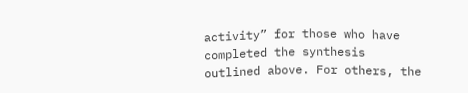activity” for those who have completed the synthesis outlined above. For others, the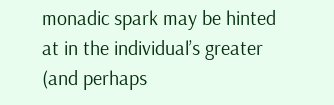monadic spark may be hinted at in the individual’s greater (and perhaps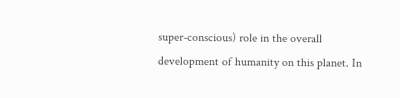super-conscious) role in the overall development of humanity on this planet. In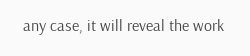any case, it will reveal the work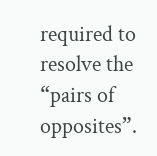required to resolve the “pairs of opposites”.